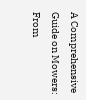A Comprehensive Guide on Mowers: From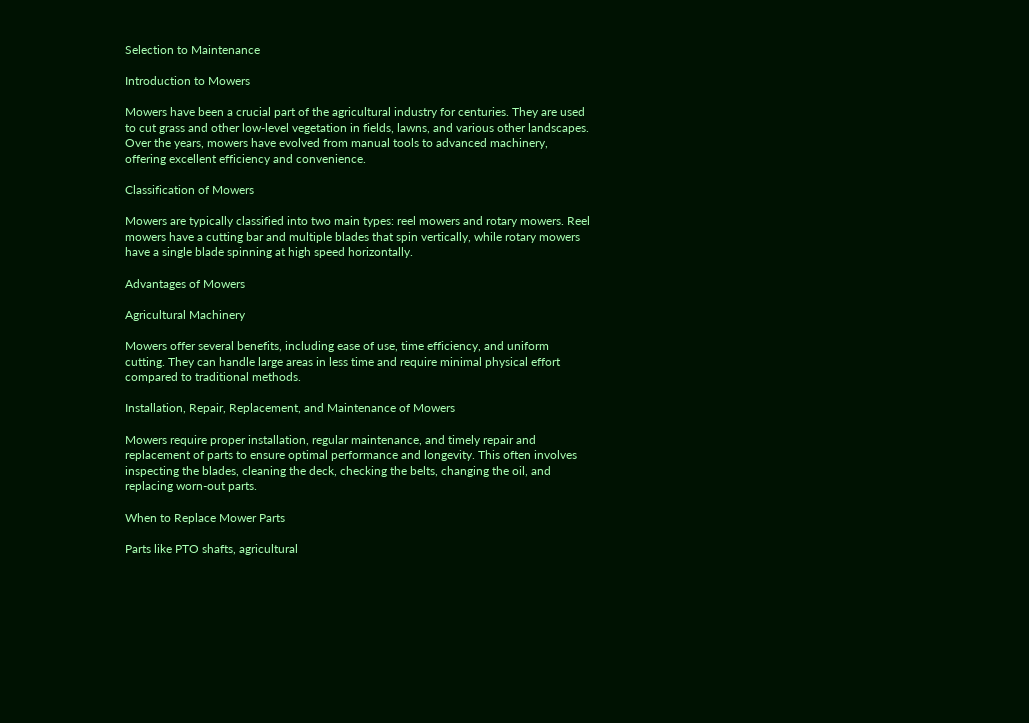Selection to Maintenance

Introduction to Mowers

Mowers have been a crucial part of the agricultural industry for centuries. They are used to cut grass and other low-level vegetation in fields, lawns, and various other landscapes. Over the years, mowers have evolved from manual tools to advanced machinery, offering excellent efficiency and convenience.

Classification of Mowers

Mowers are typically classified into two main types: reel mowers and rotary mowers. Reel mowers have a cutting bar and multiple blades that spin vertically, while rotary mowers have a single blade spinning at high speed horizontally.

Advantages of Mowers

Agricultural Machinery

Mowers offer several benefits, including ease of use, time efficiency, and uniform cutting. They can handle large areas in less time and require minimal physical effort compared to traditional methods.

Installation, Repair, Replacement, and Maintenance of Mowers

Mowers require proper installation, regular maintenance, and timely repair and replacement of parts to ensure optimal performance and longevity. This often involves inspecting the blades, cleaning the deck, checking the belts, changing the oil, and replacing worn-out parts.

When to Replace Mower Parts

Parts like PTO shafts, agricultural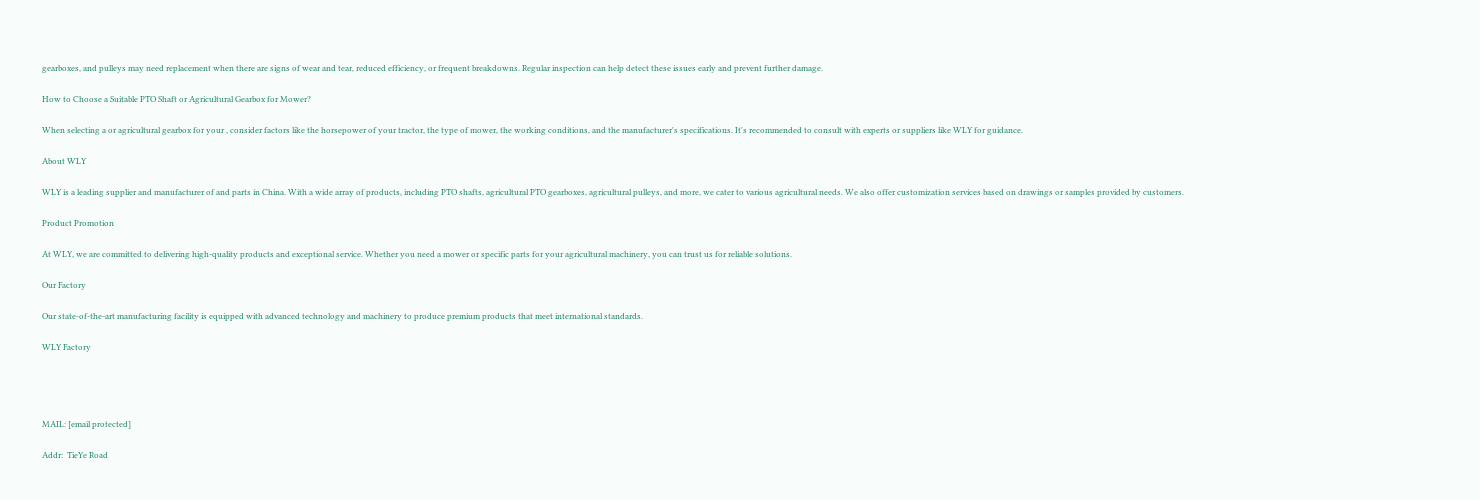gearboxes, and pulleys may need replacement when there are signs of wear and tear, reduced efficiency, or frequent breakdowns. Regular inspection can help detect these issues early and prevent further damage.

How to Choose a Suitable PTO Shaft or Agricultural Gearbox for Mower?

When selecting a or agricultural gearbox for your , consider factors like the horsepower of your tractor, the type of mower, the working conditions, and the manufacturer's specifications. It's recommended to consult with experts or suppliers like WLY for guidance.

About WLY

WLY is a leading supplier and manufacturer of and parts in China. With a wide array of products, including PTO shafts, agricultural PTO gearboxes, agricultural pulleys, and more, we cater to various agricultural needs. We also offer customization services based on drawings or samples provided by customers.

Product Promotion

At WLY, we are committed to delivering high-quality products and exceptional service. Whether you need a mower or specific parts for your agricultural machinery, you can trust us for reliable solutions.

Our Factory

Our state-of-the-art manufacturing facility is equipped with advanced technology and machinery to produce premium products that meet international standards.

WLY Factory




MAIL: [email protected]

Addr:  TieYe Road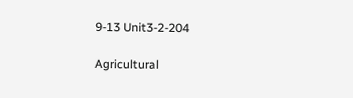9-13 Unit3-2-204

Agricultural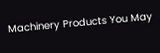Machinery Products You May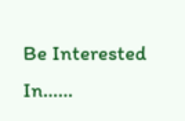Be Interested In……